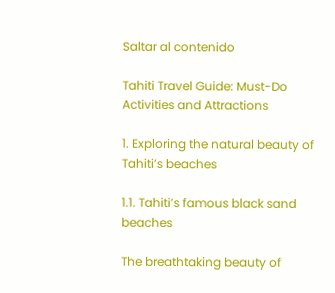Saltar al contenido

Tahiti Travel Guide: Must-Do Activities and Attractions

1. Exploring the natural beauty of Tahiti’s beaches

1.1. Tahiti’s famous black sand beaches

The breathtaking beauty of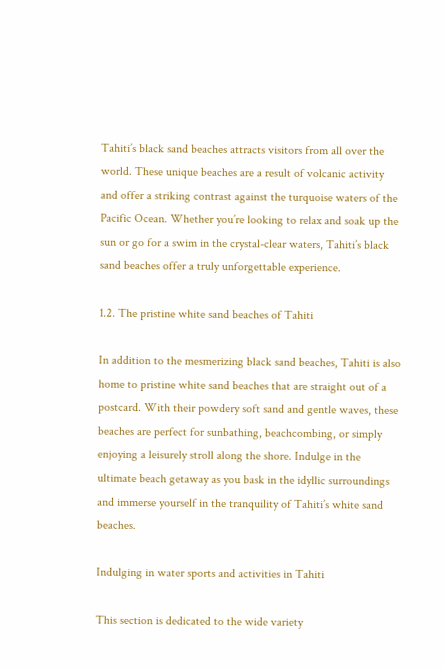Tahiti’s black sand beaches attracts visitors from all over the world. These unique beaches are a result of volcanic activity and offer a striking contrast against the turquoise waters of the Pacific Ocean. Whether you’re looking to relax and soak up the sun or go for a swim in the crystal-clear waters, Tahiti’s black sand beaches offer a truly unforgettable experience.

1.2. The pristine white sand beaches of Tahiti

In addition to the mesmerizing black sand beaches, Tahiti is also home to pristine white sand beaches that are straight out of a postcard. With their powdery soft sand and gentle waves, these beaches are perfect for sunbathing, beachcombing, or simply enjoying a leisurely stroll along the shore. Indulge in the ultimate beach getaway as you bask in the idyllic surroundings and immerse yourself in the tranquility of Tahiti’s white sand beaches.

Indulging in water sports and activities in Tahiti

This section is dedicated to the wide variety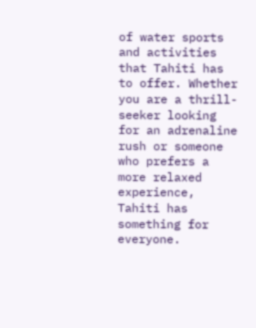of water sports and activities that Tahiti has to offer. Whether you are a thrill-seeker looking for an adrenaline rush or someone who prefers a more relaxed experience, Tahiti has something for everyone.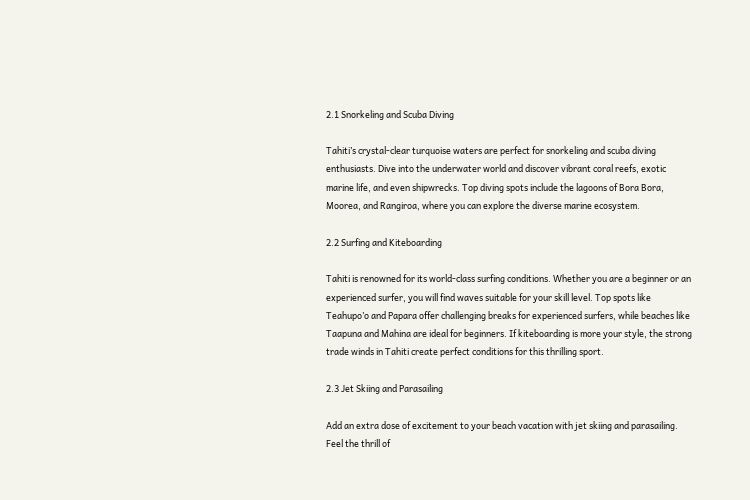2.1 Snorkeling and Scuba Diving

Tahiti’s crystal-clear turquoise waters are perfect for snorkeling and scuba diving enthusiasts. Dive into the underwater world and discover vibrant coral reefs, exotic marine life, and even shipwrecks. Top diving spots include the lagoons of Bora Bora, Moorea, and Rangiroa, where you can explore the diverse marine ecosystem.

2.2 Surfing and Kiteboarding

Tahiti is renowned for its world-class surfing conditions. Whether you are a beginner or an experienced surfer, you will find waves suitable for your skill level. Top spots like Teahupo’o and Papara offer challenging breaks for experienced surfers, while beaches like Taapuna and Mahina are ideal for beginners. If kiteboarding is more your style, the strong trade winds in Tahiti create perfect conditions for this thrilling sport.

2.3 Jet Skiing and Parasailing

Add an extra dose of excitement to your beach vacation with jet skiing and parasailing. Feel the thrill of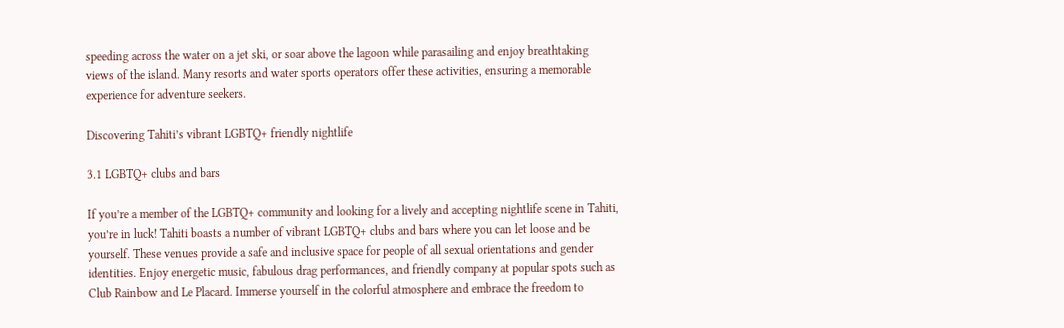speeding across the water on a jet ski, or soar above the lagoon while parasailing and enjoy breathtaking views of the island. Many resorts and water sports operators offer these activities, ensuring a memorable experience for adventure seekers.

Discovering Tahiti’s vibrant LGBTQ+ friendly nightlife

3.1 LGBTQ+ clubs and bars

If you’re a member of the LGBTQ+ community and looking for a lively and accepting nightlife scene in Tahiti, you’re in luck! Tahiti boasts a number of vibrant LGBTQ+ clubs and bars where you can let loose and be yourself. These venues provide a safe and inclusive space for people of all sexual orientations and gender identities. Enjoy energetic music, fabulous drag performances, and friendly company at popular spots such as Club Rainbow and Le Placard. Immerse yourself in the colorful atmosphere and embrace the freedom to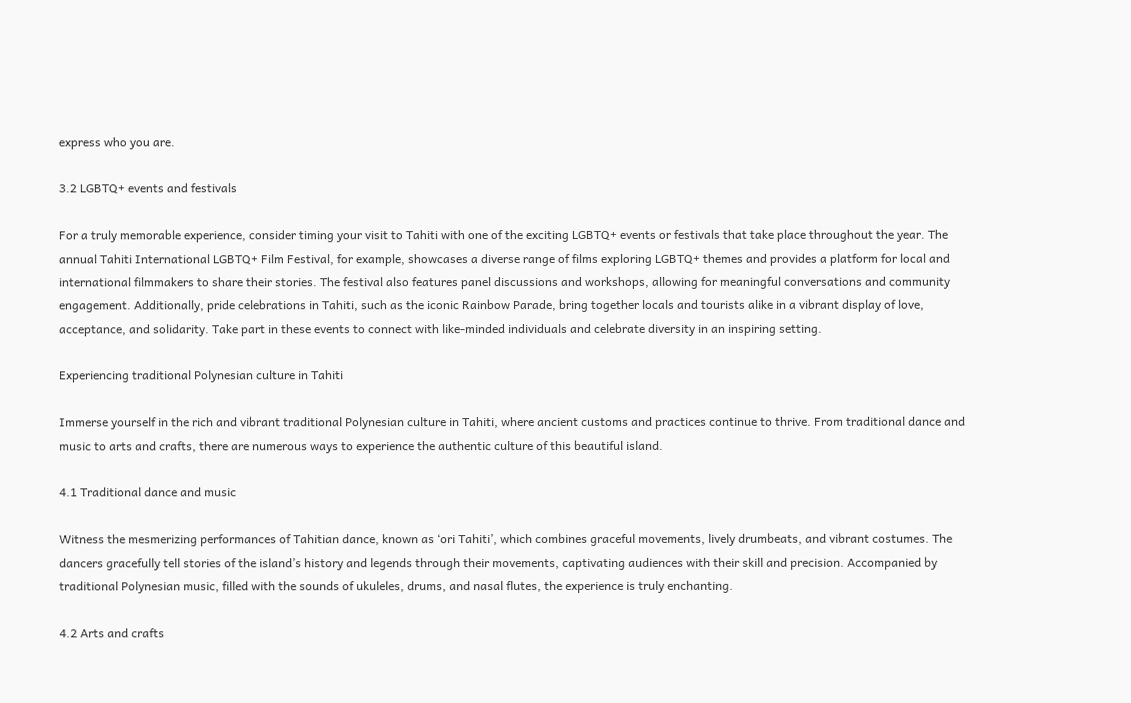express who you are.

3.2 LGBTQ+ events and festivals

For a truly memorable experience, consider timing your visit to Tahiti with one of the exciting LGBTQ+ events or festivals that take place throughout the year. The annual Tahiti International LGBTQ+ Film Festival, for example, showcases a diverse range of films exploring LGBTQ+ themes and provides a platform for local and international filmmakers to share their stories. The festival also features panel discussions and workshops, allowing for meaningful conversations and community engagement. Additionally, pride celebrations in Tahiti, such as the iconic Rainbow Parade, bring together locals and tourists alike in a vibrant display of love, acceptance, and solidarity. Take part in these events to connect with like-minded individuals and celebrate diversity in an inspiring setting.

Experiencing traditional Polynesian culture in Tahiti

Immerse yourself in the rich and vibrant traditional Polynesian culture in Tahiti, where ancient customs and practices continue to thrive. From traditional dance and music to arts and crafts, there are numerous ways to experience the authentic culture of this beautiful island.

4.1 Traditional dance and music

Witness the mesmerizing performances of Tahitian dance, known as ‘ori Tahiti’, which combines graceful movements, lively drumbeats, and vibrant costumes. The dancers gracefully tell stories of the island’s history and legends through their movements, captivating audiences with their skill and precision. Accompanied by traditional Polynesian music, filled with the sounds of ukuleles, drums, and nasal flutes, the experience is truly enchanting.

4.2 Arts and crafts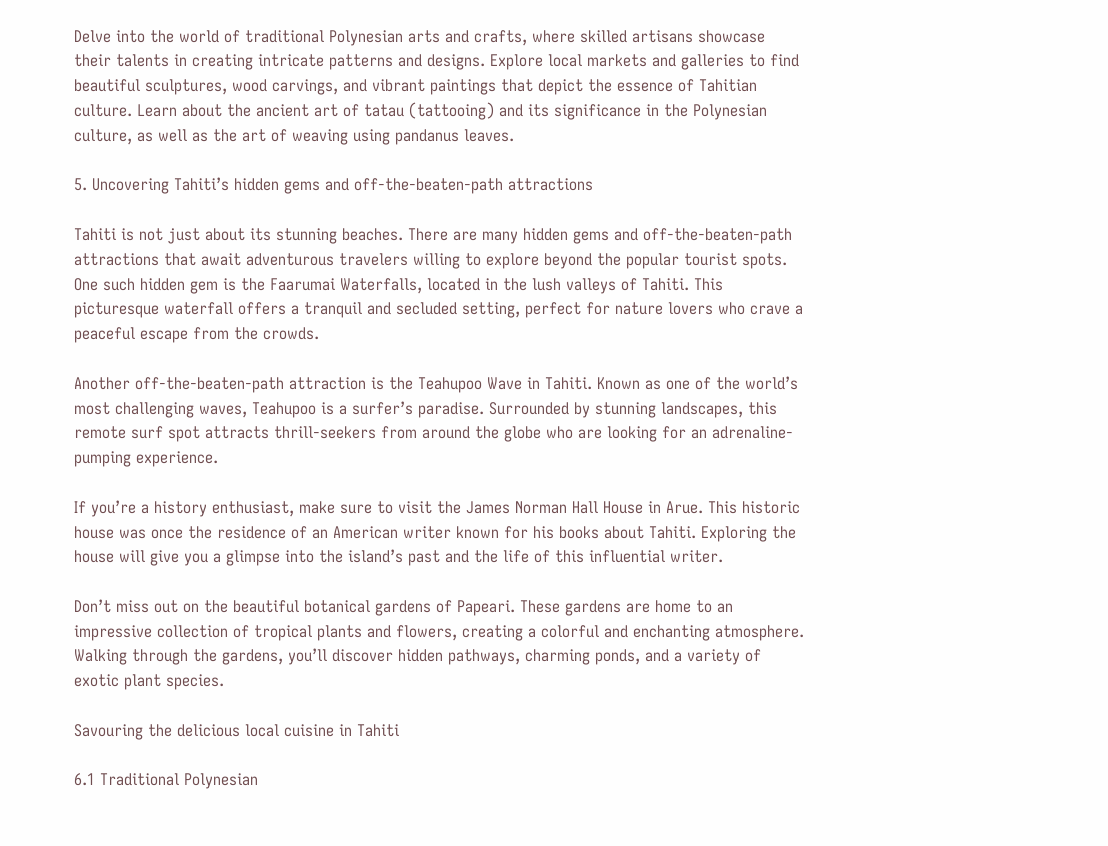Delve into the world of traditional Polynesian arts and crafts, where skilled artisans showcase their talents in creating intricate patterns and designs. Explore local markets and galleries to find beautiful sculptures, wood carvings, and vibrant paintings that depict the essence of Tahitian culture. Learn about the ancient art of tatau (tattooing) and its significance in the Polynesian culture, as well as the art of weaving using pandanus leaves.

5. Uncovering Tahiti’s hidden gems and off-the-beaten-path attractions

Tahiti is not just about its stunning beaches. There are many hidden gems and off-the-beaten-path attractions that await adventurous travelers willing to explore beyond the popular tourist spots. One such hidden gem is the Faarumai Waterfalls, located in the lush valleys of Tahiti. This picturesque waterfall offers a tranquil and secluded setting, perfect for nature lovers who crave a peaceful escape from the crowds.

Another off-the-beaten-path attraction is the Teahupoo Wave in Tahiti. Known as one of the world’s most challenging waves, Teahupoo is a surfer’s paradise. Surrounded by stunning landscapes, this remote surf spot attracts thrill-seekers from around the globe who are looking for an adrenaline-pumping experience.

If you’re a history enthusiast, make sure to visit the James Norman Hall House in Arue. This historic house was once the residence of an American writer known for his books about Tahiti. Exploring the house will give you a glimpse into the island’s past and the life of this influential writer.

Don’t miss out on the beautiful botanical gardens of Papeari. These gardens are home to an impressive collection of tropical plants and flowers, creating a colorful and enchanting atmosphere. Walking through the gardens, you’ll discover hidden pathways, charming ponds, and a variety of exotic plant species.

Savouring the delicious local cuisine in Tahiti

6.1 Traditional Polynesian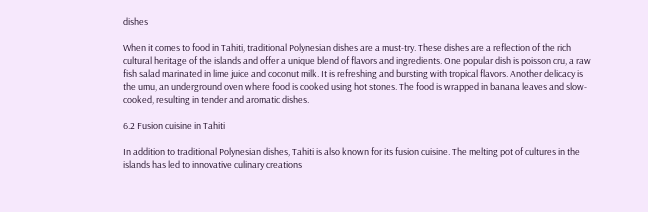dishes

When it comes to food in Tahiti, traditional Polynesian dishes are a must-try. These dishes are a reflection of the rich cultural heritage of the islands and offer a unique blend of flavors and ingredients. One popular dish is poisson cru, a raw fish salad marinated in lime juice and coconut milk. It is refreshing and bursting with tropical flavors. Another delicacy is the umu, an underground oven where food is cooked using hot stones. The food is wrapped in banana leaves and slow-cooked, resulting in tender and aromatic dishes.

6.2 Fusion cuisine in Tahiti

In addition to traditional Polynesian dishes, Tahiti is also known for its fusion cuisine. The melting pot of cultures in the islands has led to innovative culinary creations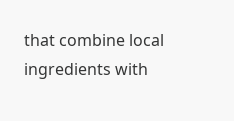that combine local ingredients with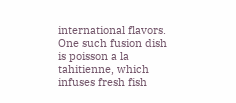international flavors. One such fusion dish is poisson a la tahitienne, which infuses fresh fish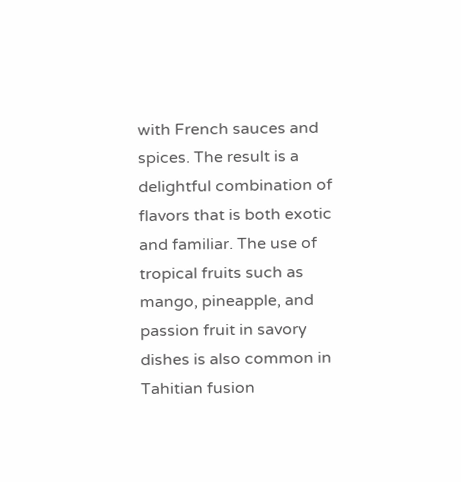with French sauces and spices. The result is a delightful combination of flavors that is both exotic and familiar. The use of tropical fruits such as mango, pineapple, and passion fruit in savory dishes is also common in Tahitian fusion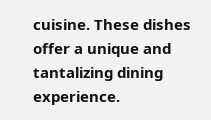cuisine. These dishes offer a unique and tantalizing dining experience.